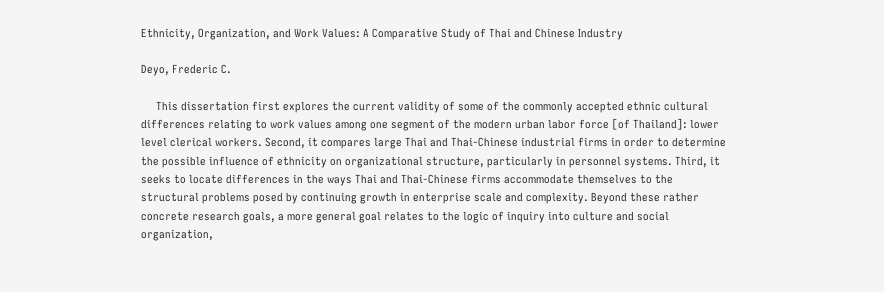Ethnicity, Organization, and Work Values: A Comparative Study of Thai and Chinese Industry

Deyo, Frederic C.

     This dissertation first explores the current validity of some of the commonly accepted ethnic cultural differences relating to work values among one segment of the modern urban labor force [of Thailand]: lower level clerical workers. Second, it compares large Thai and Thai-Chinese industrial firms in order to determine the possible influence of ethnicity on organizational structure, particularly in personnel systems. Third, it seeks to locate differences in the ways Thai and Thai-Chinese firms accommodate themselves to the structural problems posed by continuing growth in enterprise scale and complexity. Beyond these rather concrete research goals, a more general goal relates to the logic of inquiry into culture and social organization,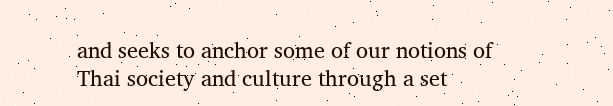and seeks to anchor some of our notions of Thai society and culture through a set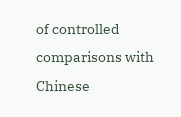of controlled comparisons with Chinese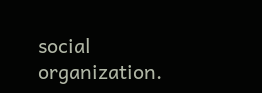social organization.